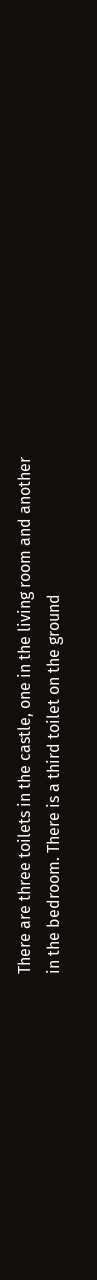There are three toilets in the castle, one in the living room and another in the bedroom. There is a third toilet on the ground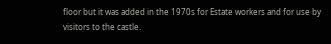floor but it was added in the 1970s for Estate workers and for use by visitors to the castle.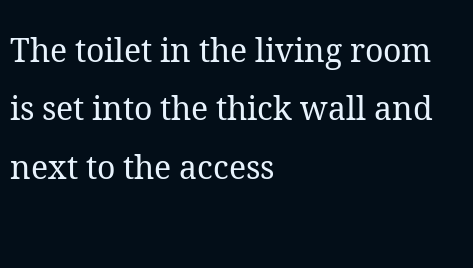The toilet in the living room is set into the thick wall and next to the access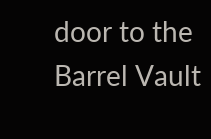door to the Barrel Vault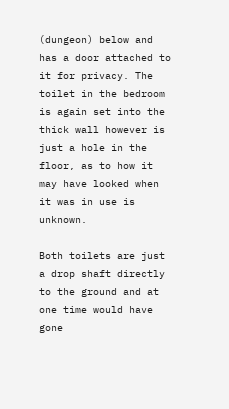(dungeon) below and has a door attached to it for privacy. The toilet in the bedroom is again set into the thick wall however is just a hole in the floor, as to how it may have looked when it was in use is unknown.

Both toilets are just a drop shaft directly to the ground and at one time would have gone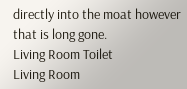directly into the moat however that is long gone.
Living Room Toilet
Living Room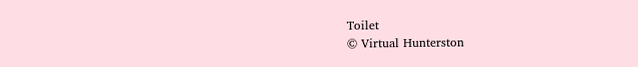Toilet
© Virtual Hunterston